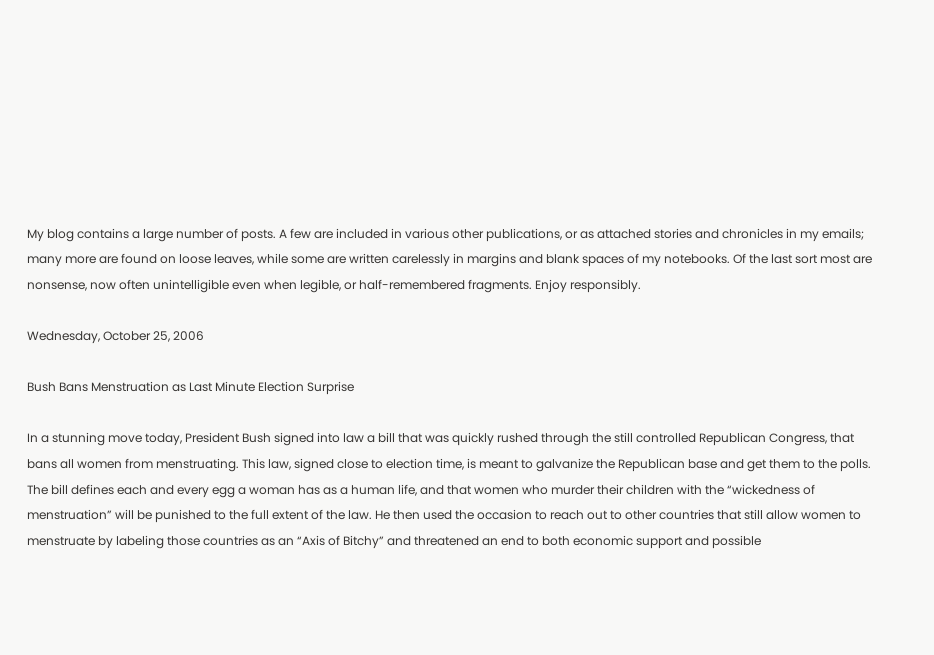My blog contains a large number of posts. A few are included in various other publications, or as attached stories and chronicles in my emails; many more are found on loose leaves, while some are written carelessly in margins and blank spaces of my notebooks. Of the last sort most are nonsense, now often unintelligible even when legible, or half-remembered fragments. Enjoy responsibly.

Wednesday, October 25, 2006

Bush Bans Menstruation as Last Minute Election Surprise

In a stunning move today, President Bush signed into law a bill that was quickly rushed through the still controlled Republican Congress, that bans all women from menstruating. This law, signed close to election time, is meant to galvanize the Republican base and get them to the polls. The bill defines each and every egg a woman has as a human life, and that women who murder their children with the “wickedness of menstruation” will be punished to the full extent of the law. He then used the occasion to reach out to other countries that still allow women to menstruate by labeling those countries as an “Axis of Bitchy” and threatened an end to both economic support and possible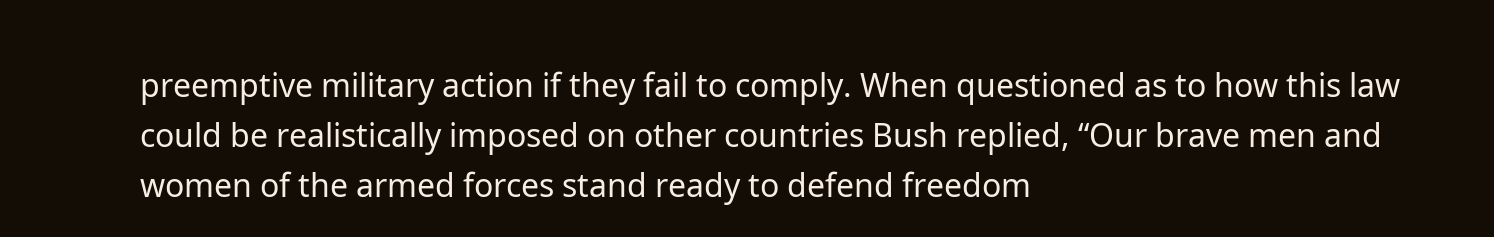preemptive military action if they fail to comply. When questioned as to how this law could be realistically imposed on other countries Bush replied, “Our brave men and women of the armed forces stand ready to defend freedom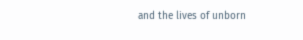and the lives of unborn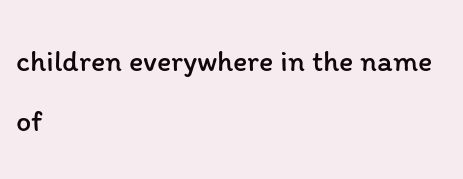children everywhere in the name of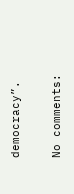democracy”.

No comments: